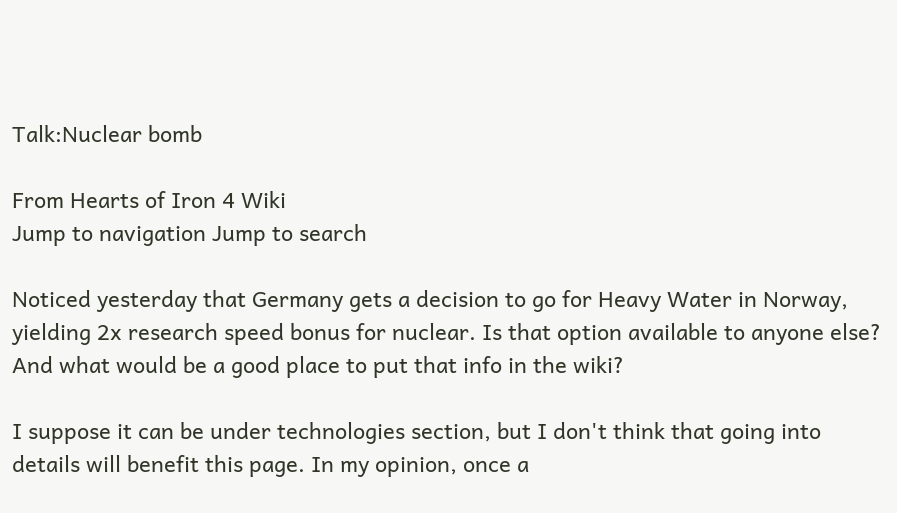Talk:Nuclear bomb

From Hearts of Iron 4 Wiki
Jump to navigation Jump to search

Noticed yesterday that Germany gets a decision to go for Heavy Water in Norway, yielding 2x research speed bonus for nuclear. Is that option available to anyone else? And what would be a good place to put that info in the wiki?

I suppose it can be under technologies section, but I don't think that going into details will benefit this page. In my opinion, once a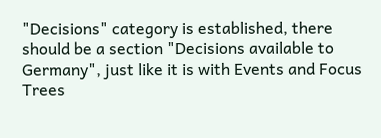"Decisions" category is established, there should be a section "Decisions available to Germany", just like it is with Events and Focus Trees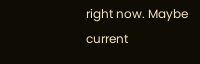right now. Maybe current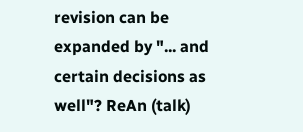revision can be expanded by "... and certain decisions as well"? ReAn (talk)